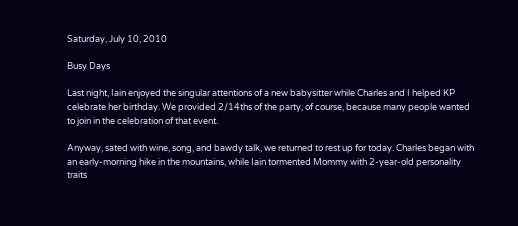Saturday, July 10, 2010

Busy Days

Last night, Iain enjoyed the singular attentions of a new babysitter while Charles and I helped KP celebrate her birthday. We provided 2/14ths of the party, of course, because many people wanted to join in the celebration of that event.

Anyway, sated with wine, song, and bawdy talk, we returned to rest up for today. Charles began with an early-morning hike in the mountains, while Iain tormented Mommy with 2-year-old personality traits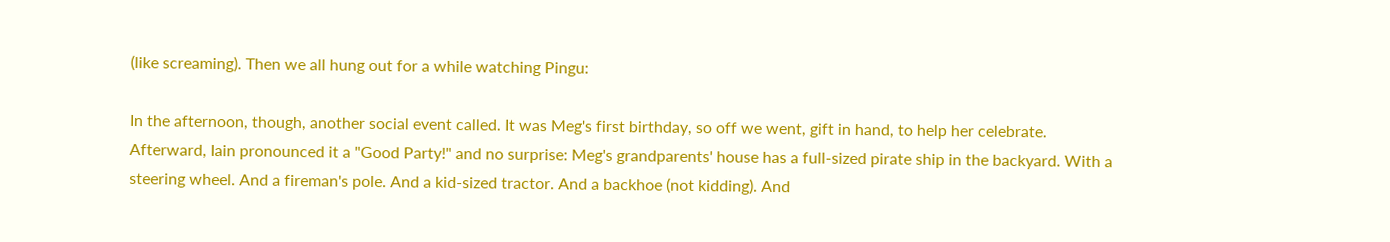(like screaming). Then we all hung out for a while watching Pingu:

In the afternoon, though, another social event called. It was Meg's first birthday, so off we went, gift in hand, to help her celebrate. Afterward, Iain pronounced it a "Good Party!" and no surprise: Meg's grandparents' house has a full-sized pirate ship in the backyard. With a steering wheel. And a fireman's pole. And a kid-sized tractor. And a backhoe (not kidding). And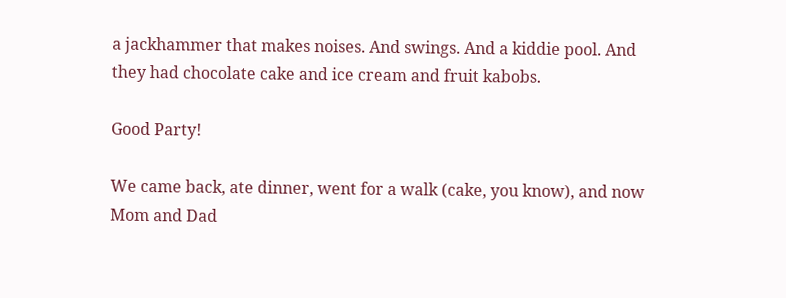a jackhammer that makes noises. And swings. And a kiddie pool. And they had chocolate cake and ice cream and fruit kabobs.

Good Party!

We came back, ate dinner, went for a walk (cake, you know), and now Mom and Dad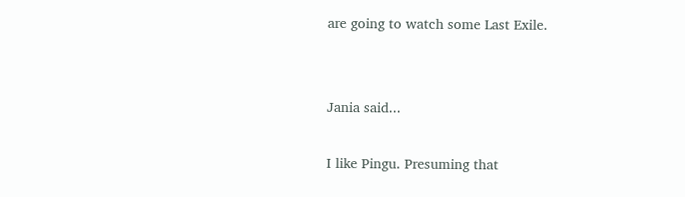are going to watch some Last Exile.


Jania said...

I like Pingu. Presuming that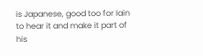is Japanese, good too for Iain to hear it and make it part of his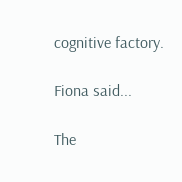cognitive factory.

Fiona said...

The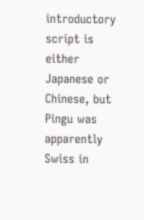introductory script is either Japanese or Chinese, but Pingu was apparently Swiss in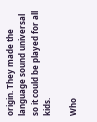origin. They made the language sound universal so it could be played for all kids.

Who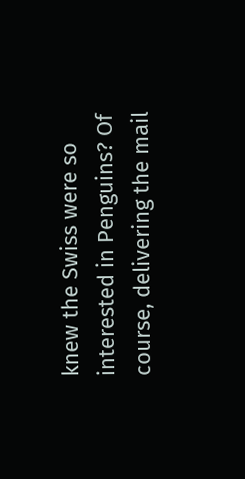knew the Swiss were so interested in Penguins? Of course, delivering the mail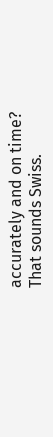accurately and on time? That sounds Swiss.